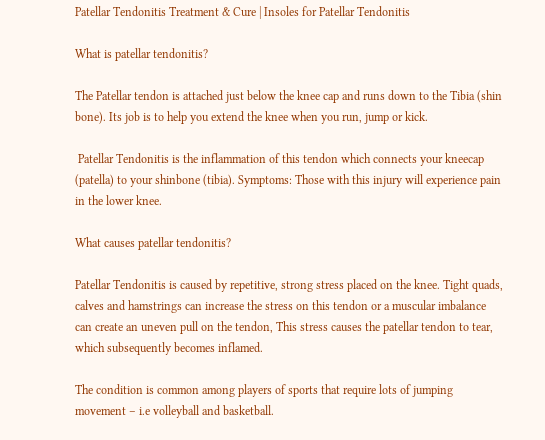Patellar Tendonitis Treatment & Cure | Insoles for Patellar Tendonitis

What is patellar tendonitis?

The Patellar tendon is attached just below the knee cap and runs down to the Tibia (shin bone). Its job is to help you extend the knee when you run, jump or kick.

 Patellar Tendonitis is the inflammation of this tendon which connects your kneecap (patella) to your shinbone (tibia). Symptoms: Those with this injury will experience pain in the lower knee.

What causes patellar tendonitis?

Patellar Tendonitis is caused by repetitive, strong stress placed on the knee. Tight quads, calves and hamstrings can increase the stress on this tendon or a muscular imbalance can create an uneven pull on the tendon, This stress causes the patellar tendon to tear, which subsequently becomes inflamed.

The condition is common among players of sports that require lots of jumping movement – i.e volleyball and basketball.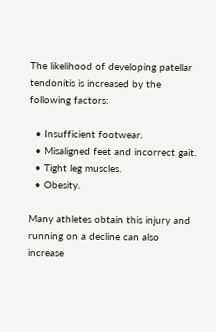The likelihood of developing patellar tendonitis is increased by the following factors:

  • Insufficient footwear.
  • Misaligned feet and incorrect gait.
  • Tight leg muscles.
  • Obesity.

Many athletes obtain this injury and running on a decline can also increase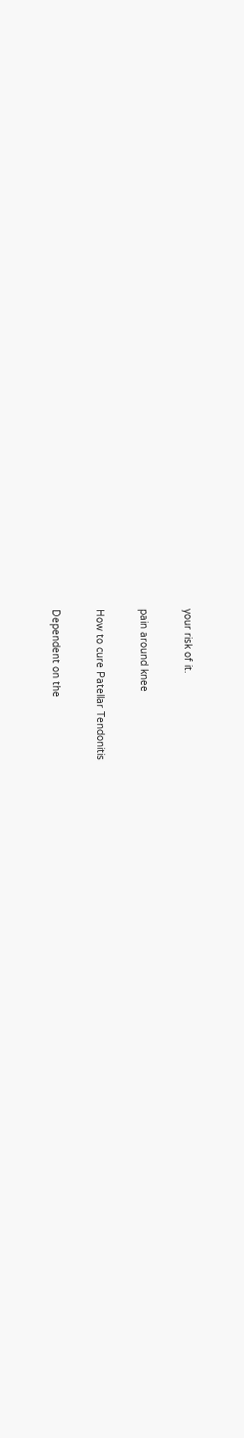your risk of it.

pain around knee

How to cure Patellar Tendonitis

Dependent on the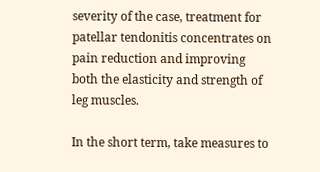severity of the case, treatment for patellar tendonitis concentrates on pain reduction and improving both the elasticity and strength of leg muscles.

In the short term, take measures to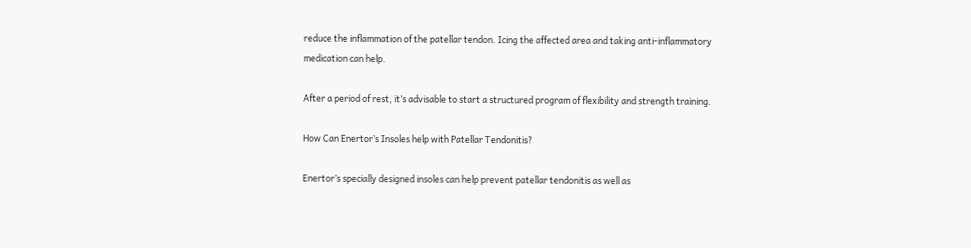reduce the inflammation of the patellar tendon. Icing the affected area and taking anti-inflammatory medication can help.

After a period of rest, it’s advisable to start a structured program of flexibility and strength training.

How Can Enertor’s Insoles help with Patellar Tendonitis?

Enertor’s specially designed insoles can help prevent patellar tendonitis as well as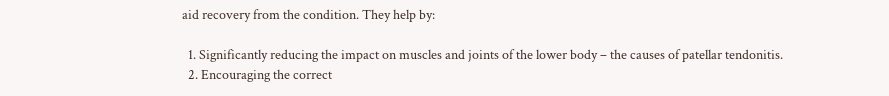aid recovery from the condition. They help by:

  1. Significantly reducing the impact on muscles and joints of the lower body – the causes of patellar tendonitis.
  2. Encouraging the correct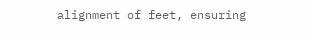alignment of feet, ensuring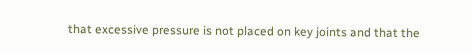that excessive pressure is not placed on key joints and that the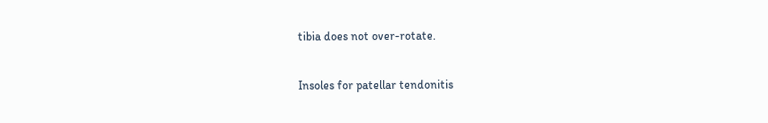tibia does not over-rotate.

Insoles for patellar tendonitis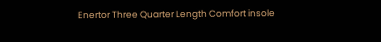Enertor Three Quarter Length Comfort insole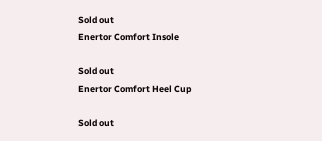Sold out
Enertor Comfort Insole

Sold out
Enertor Comfort Heel Cup

Sold out